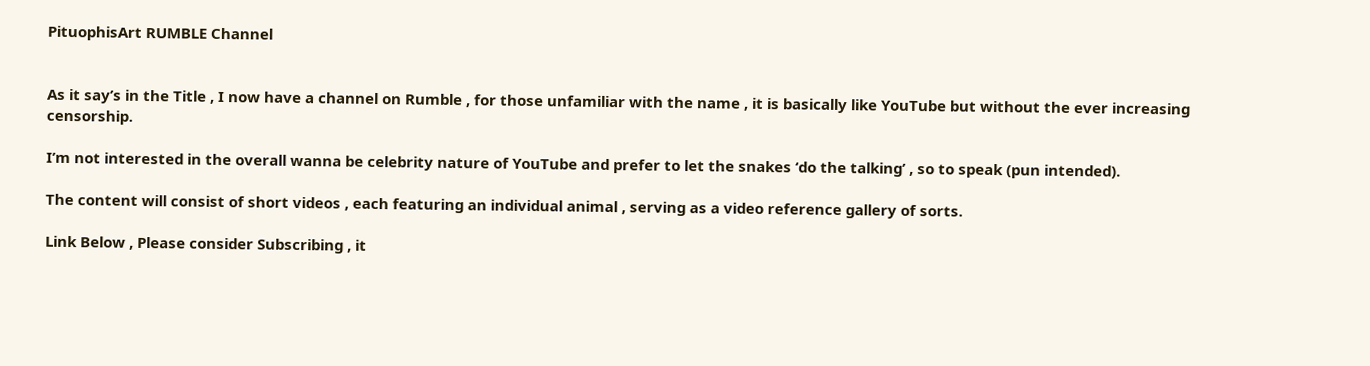PituophisArt RUMBLE Channel


As it say’s in the Title , I now have a channel on Rumble , for those unfamiliar with the name , it is basically like YouTube but without the ever increasing censorship.

I’m not interested in the overall wanna be celebrity nature of YouTube and prefer to let the snakes ‘do the talking’ , so to speak (pun intended).

The content will consist of short videos , each featuring an individual animal , serving as a video reference gallery of sorts.

Link Below , Please consider Subscribing , it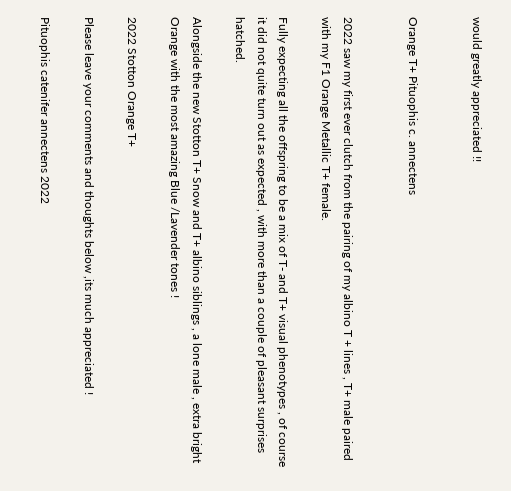would greatly appreciated !!


Orange T+ Pituophis c. annectens


2022 saw my first ever clutch from the pairing of my albino T + lines , T+ male paired with my F1 Orange Metallic T+ female.

Fully expecting all the offspring to be a mix of T- and T+ visual phenotypes , of course it did not quite turn out as expected , with more than a couple of pleasant surprises hatched.

Alongside the new Stotton T+ Snow and T+ albino siblings , a lone male , extra bright Orange with the most amazing Blue /Lavender tones !

2022 Stotton Orange T+

Please leave your comments and thoughts below ,its much appreciated !

Pituophis catenifer annectens 2022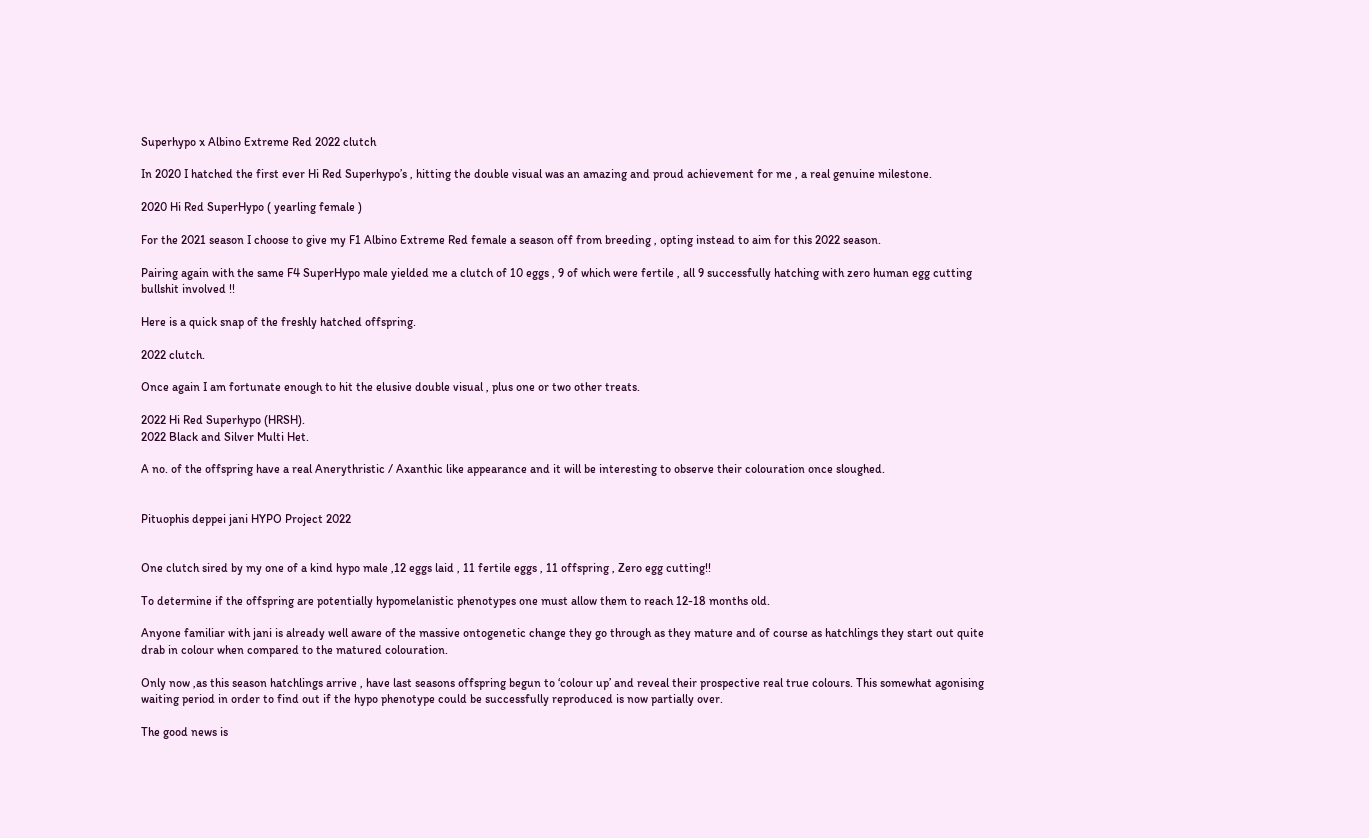Superhypo x Albino Extreme Red 2022 clutch

In 2020 I hatched the first ever Hi Red Superhypo’s , hitting the double visual was an amazing and proud achievement for me , a real genuine milestone.

2020 Hi Red SuperHypo ( yearling female )

For the 2021 season I choose to give my F1 Albino Extreme Red female a season off from breeding , opting instead to aim for this 2022 season.

Pairing again with the same F4 SuperHypo male yielded me a clutch of 10 eggs , 9 of which were fertile , all 9 successfully hatching with zero human egg cutting bullshit involved !!

Here is a quick snap of the freshly hatched offspring.

2022 clutch.

Once again I am fortunate enough to hit the elusive double visual , plus one or two other treats.

2022 Hi Red Superhypo (HRSH).
2022 Black and Silver Multi Het.

A no. of the offspring have a real Anerythristic / Axanthic like appearance and it will be interesting to observe their colouration once sloughed.


Pituophis deppei jani HYPO Project 2022


One clutch sired by my one of a kind hypo male ,12 eggs laid , 11 fertile eggs , 11 offspring , Zero egg cutting!!

To determine if the offspring are potentially hypomelanistic phenotypes one must allow them to reach 12-18 months old.

Anyone familiar with jani is already well aware of the massive ontogenetic change they go through as they mature and of course as hatchlings they start out quite drab in colour when compared to the matured colouration.

Only now ,as this season hatchlings arrive , have last seasons offspring begun to ‘colour up’ and reveal their prospective real true colours. This somewhat agonising waiting period in order to find out if the hypo phenotype could be successfully reproduced is now partially over.

The good news is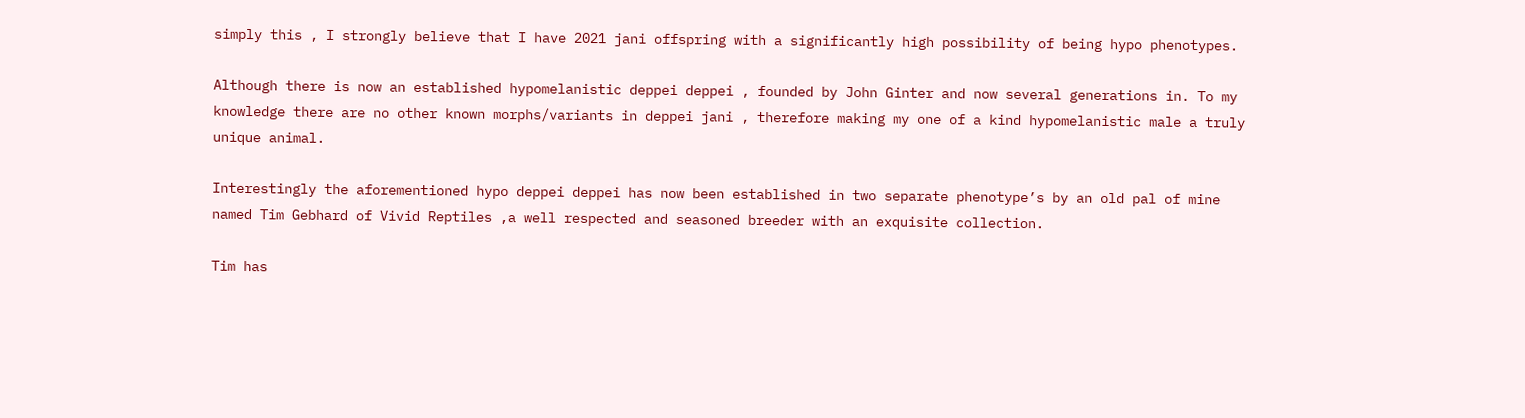simply this , I strongly believe that I have 2021 jani offspring with a significantly high possibility of being hypo phenotypes.

Although there is now an established hypomelanistic deppei deppei , founded by John Ginter and now several generations in. To my knowledge there are no other known morphs/variants in deppei jani , therefore making my one of a kind hypomelanistic male a truly unique animal.

Interestingly the aforementioned hypo deppei deppei has now been established in two separate phenotype’s by an old pal of mine named Tim Gebhard of Vivid Reptiles ,a well respected and seasoned breeder with an exquisite collection.

Tim has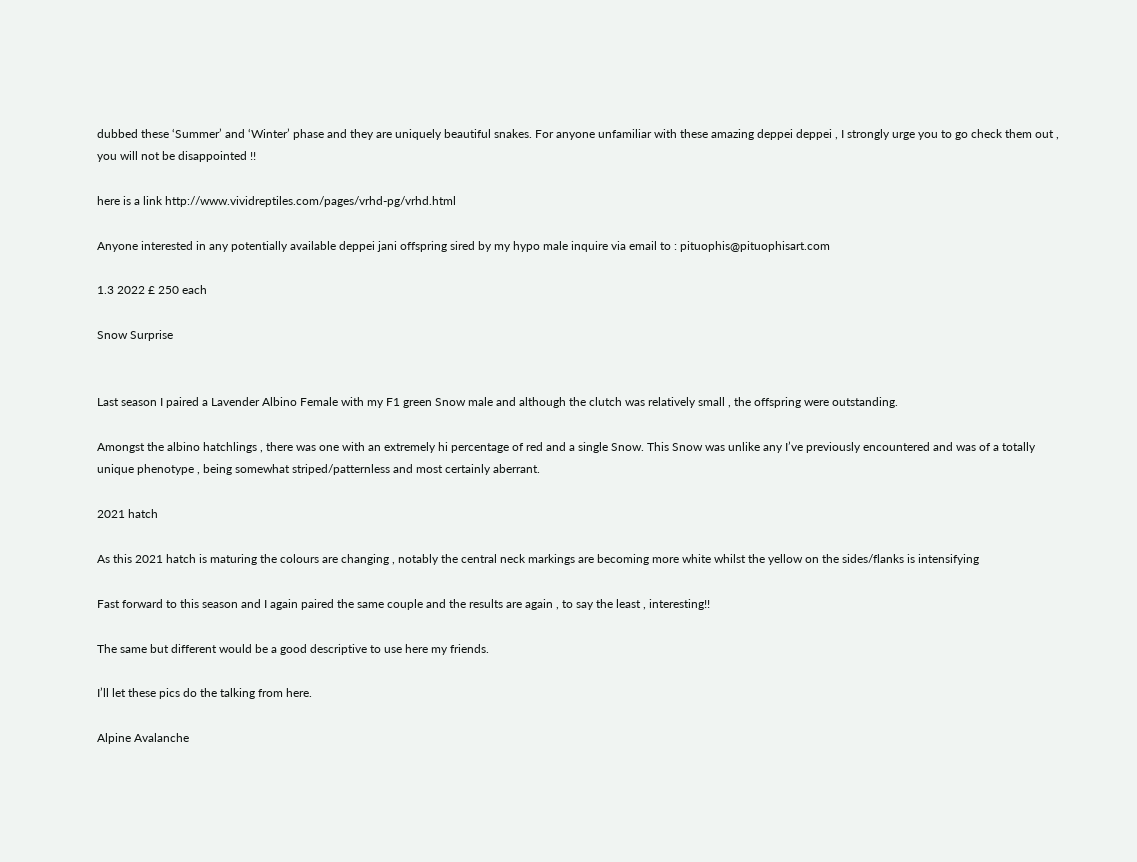dubbed these ‘Summer’ and ‘Winter’ phase and they are uniquely beautiful snakes. For anyone unfamiliar with these amazing deppei deppei , I strongly urge you to go check them out , you will not be disappointed !!

here is a link http://www.vividreptiles.com/pages/vrhd-pg/vrhd.html

Anyone interested in any potentially available deppei jani offspring sired by my hypo male inquire via email to : pituophis@pituophisart.com

1.3 2022 £ 250 each

Snow Surprise


Last season I paired a Lavender Albino Female with my F1 green Snow male and although the clutch was relatively small , the offspring were outstanding.

Amongst the albino hatchlings , there was one with an extremely hi percentage of red and a single Snow. This Snow was unlike any I’ve previously encountered and was of a totally unique phenotype , being somewhat striped/patternless and most certainly aberrant.

2021 hatch

As this 2021 hatch is maturing the colours are changing , notably the central neck markings are becoming more white whilst the yellow on the sides/flanks is intensifying

Fast forward to this season and I again paired the same couple and the results are again , to say the least , interesting!!

The same but different would be a good descriptive to use here my friends.

I’ll let these pics do the talking from here.

Alpine Avalanche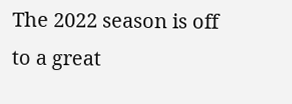The 2022 season is off to a great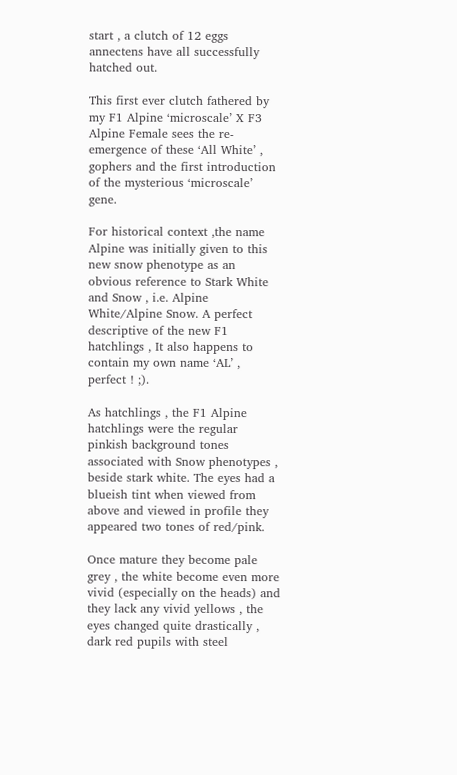start , a clutch of 12 eggs annectens have all successfully hatched out.

This first ever clutch fathered by my F1 Alpine ‘microscale’ X F3 Alpine Female sees the re-emergence of these ‘All White’ , gophers and the first introduction of the mysterious ‘microscale’ gene.

For historical context ,the name Alpine was initially given to this new snow phenotype as an obvious reference to Stark White and Snow , i.e. Alpine White/Alpine Snow. A perfect descriptive of the new F1 hatchlings , It also happens to contain my own name ‘AL’ , perfect ! ;).

As hatchlings , the F1 Alpine hatchlings were the regular pinkish background tones associated with Snow phenotypes , beside stark white. The eyes had a blueish tint when viewed from above and viewed in profile they appeared two tones of red/pink.

Once mature they become pale grey , the white become even more vivid (especially on the heads) and they lack any vivid yellows , the eyes changed quite drastically , dark red pupils with steel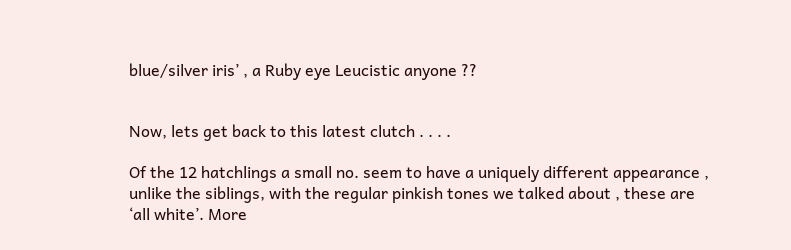blue/silver iris’ , a Ruby eye Leucistic anyone ??


Now, lets get back to this latest clutch . . . .

Of the 12 hatchlings a small no. seem to have a uniquely different appearance , unlike the siblings, with the regular pinkish tones we talked about , these are ‘all white’. More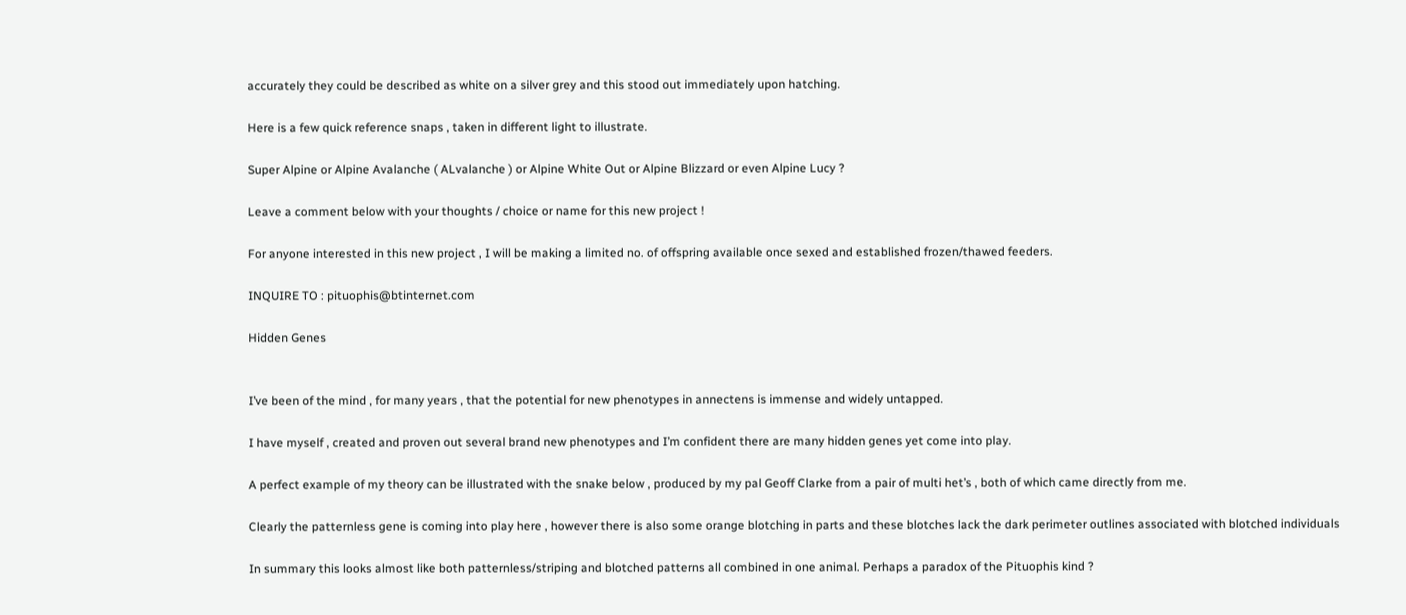accurately they could be described as white on a silver grey and this stood out immediately upon hatching.

Here is a few quick reference snaps , taken in different light to illustrate.

Super Alpine or Alpine Avalanche ( ALvalanche ) or Alpine White Out or Alpine Blizzard or even Alpine Lucy ?

Leave a comment below with your thoughts / choice or name for this new project !

For anyone interested in this new project , I will be making a limited no. of offspring available once sexed and established frozen/thawed feeders.

INQUIRE TO : pituophis@btinternet.com

Hidden Genes


I’ve been of the mind , for many years , that the potential for new phenotypes in annectens is immense and widely untapped.

I have myself , created and proven out several brand new phenotypes and I’m confident there are many hidden genes yet come into play.

A perfect example of my theory can be illustrated with the snake below , produced by my pal Geoff Clarke from a pair of multi het’s , both of which came directly from me.

Clearly the patternless gene is coming into play here , however there is also some orange blotching in parts and these blotches lack the dark perimeter outlines associated with blotched individuals

In summary this looks almost like both patternless/striping and blotched patterns all combined in one animal. Perhaps a paradox of the Pituophis kind ?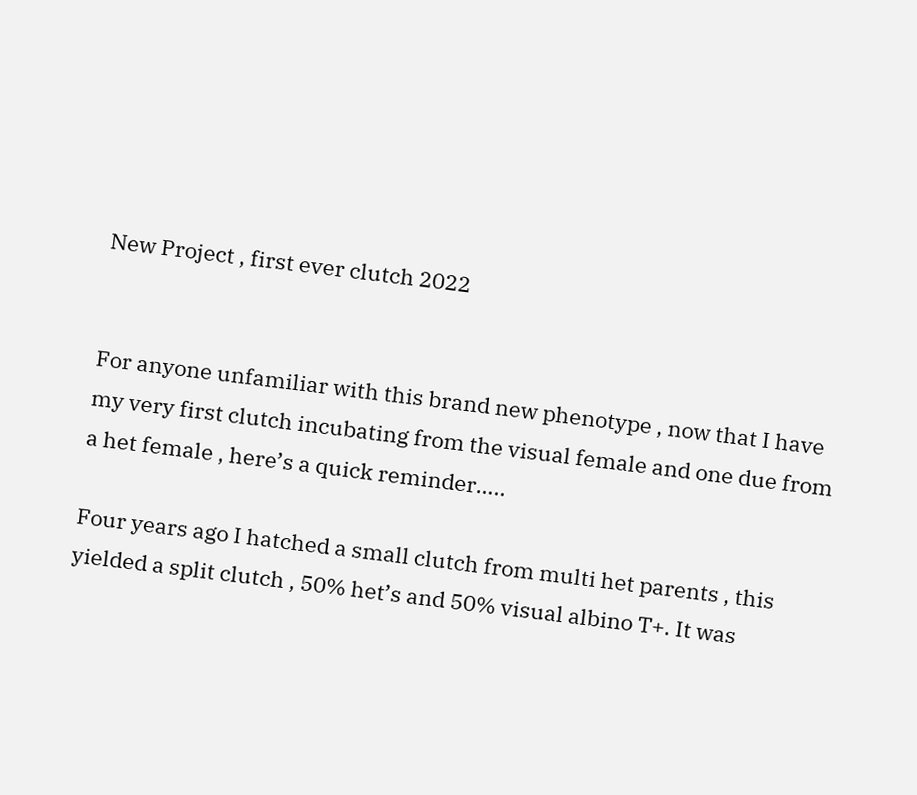New Project , first ever clutch 2022


For anyone unfamiliar with this brand new phenotype , now that I have my very first clutch incubating from the visual female and one due from a het female , here’s a quick reminder…..

Four years ago I hatched a small clutch from multi het parents , this yielded a split clutch , 50% het’s and 50% visual albino T+. It was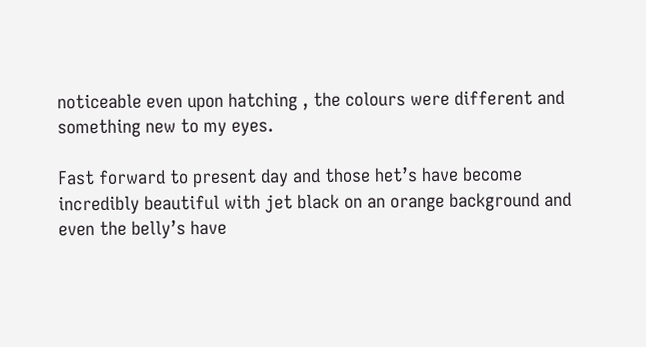noticeable even upon hatching , the colours were different and something new to my eyes.

Fast forward to present day and those het’s have become incredibly beautiful with jet black on an orange background and even the belly’s have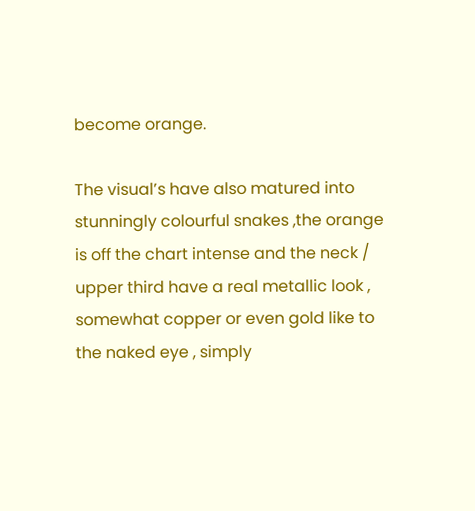become orange.

The visual’s have also matured into stunningly colourful snakes ,the orange is off the chart intense and the neck / upper third have a real metallic look , somewhat copper or even gold like to the naked eye , simply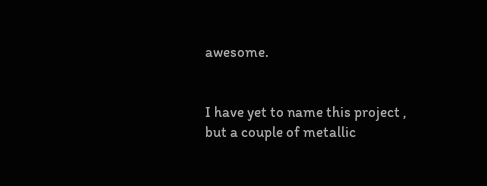awesome.


I have yet to name this project , but a couple of metallic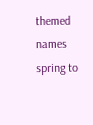themed names spring to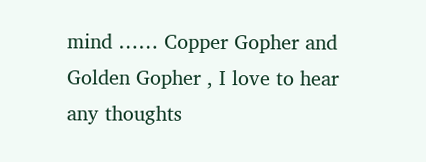mind …… Copper Gopher and Golden Gopher , I love to hear any thoughts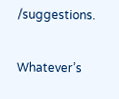/suggestions.

Whatever’s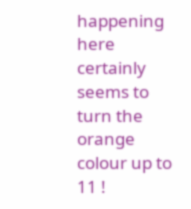happening here certainly seems to turn the orange colour up to 11 !